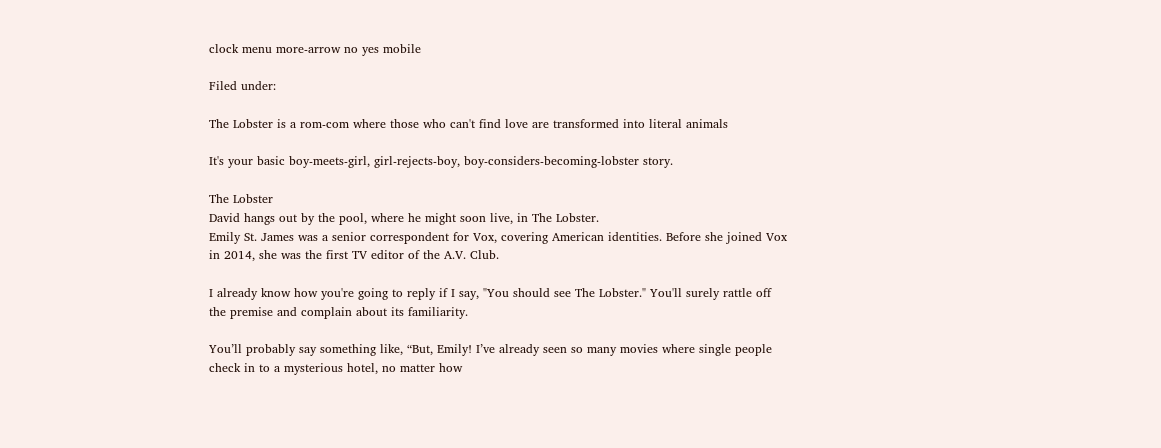clock menu more-arrow no yes mobile

Filed under:

The Lobster is a rom-com where those who can't find love are transformed into literal animals

It's your basic boy-meets-girl, girl-rejects-boy, boy-considers-becoming-lobster story.

The Lobster
David hangs out by the pool, where he might soon live, in The Lobster.
Emily St. James was a senior correspondent for Vox, covering American identities. Before she joined Vox in 2014, she was the first TV editor of the A.V. Club.

I already know how you're going to reply if I say, "You should see The Lobster." You'll surely rattle off the premise and complain about its familiarity.

You’ll probably say something like, “But, Emily! I’ve already seen so many movies where single people check in to a mysterious hotel, no matter how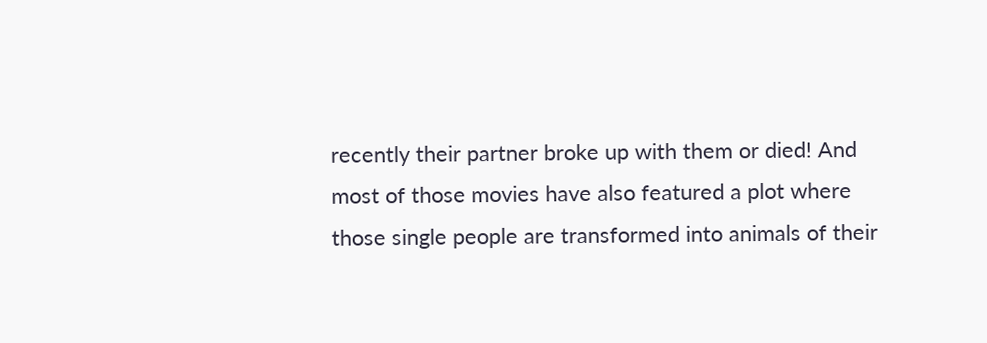recently their partner broke up with them or died! And most of those movies have also featured a plot where those single people are transformed into animals of their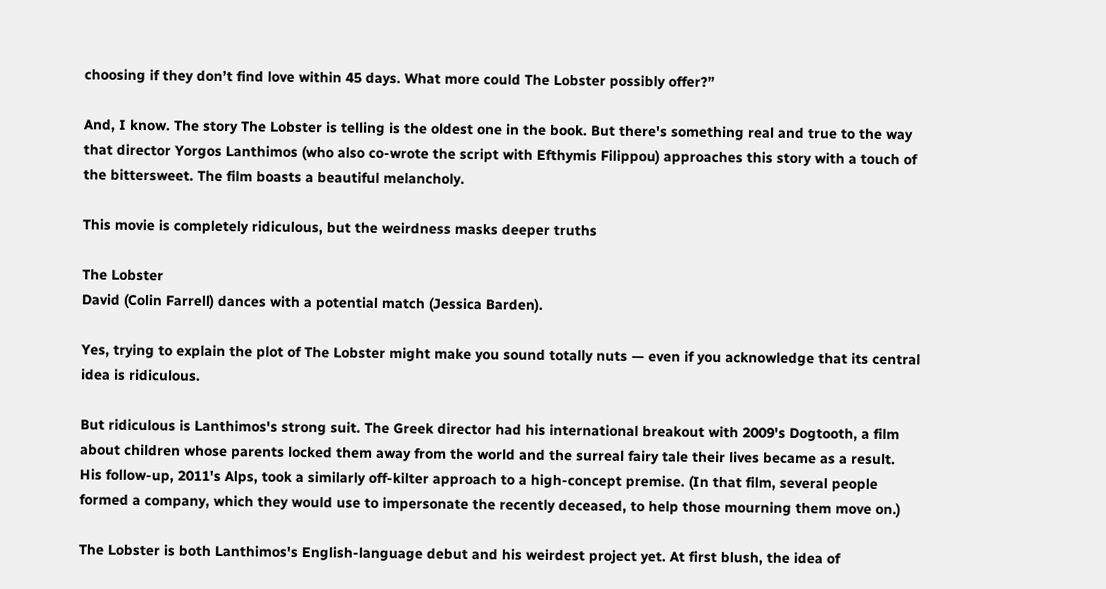choosing if they don’t find love within 45 days. What more could The Lobster possibly offer?”

And, I know. The story The Lobster is telling is the oldest one in the book. But there's something real and true to the way that director Yorgos Lanthimos (who also co-wrote the script with Efthymis Filippou) approaches this story with a touch of the bittersweet. The film boasts a beautiful melancholy.

This movie is completely ridiculous, but the weirdness masks deeper truths

The Lobster
David (Colin Farrell) dances with a potential match (Jessica Barden).

Yes, trying to explain the plot of The Lobster might make you sound totally nuts — even if you acknowledge that its central idea is ridiculous.

But ridiculous is Lanthimos's strong suit. The Greek director had his international breakout with 2009's Dogtooth, a film about children whose parents locked them away from the world and the surreal fairy tale their lives became as a result. His follow-up, 2011's Alps, took a similarly off-kilter approach to a high-concept premise. (In that film, several people formed a company, which they would use to impersonate the recently deceased, to help those mourning them move on.)

The Lobster is both Lanthimos's English-language debut and his weirdest project yet. At first blush, the idea of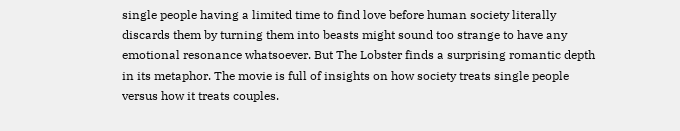single people having a limited time to find love before human society literally discards them by turning them into beasts might sound too strange to have any emotional resonance whatsoever. But The Lobster finds a surprising romantic depth in its metaphor. The movie is full of insights on how society treats single people versus how it treats couples.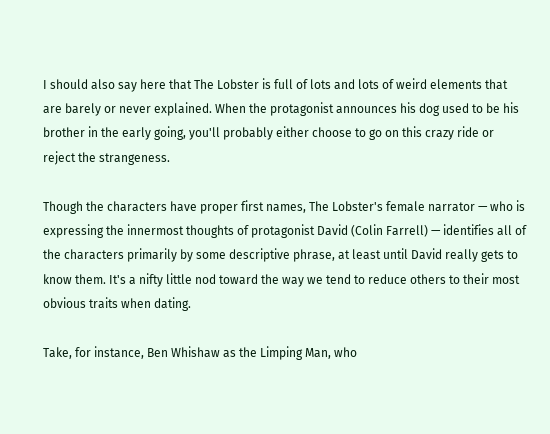I should also say here that The Lobster is full of lots and lots of weird elements that are barely or never explained. When the protagonist announces his dog used to be his brother in the early going, you'll probably either choose to go on this crazy ride or reject the strangeness.

Though the characters have proper first names, The Lobster's female narrator — who is expressing the innermost thoughts of protagonist David (Colin Farrell) — identifies all of the characters primarily by some descriptive phrase, at least until David really gets to know them. It's a nifty little nod toward the way we tend to reduce others to their most obvious traits when dating.

Take, for instance, Ben Whishaw as the Limping Man, who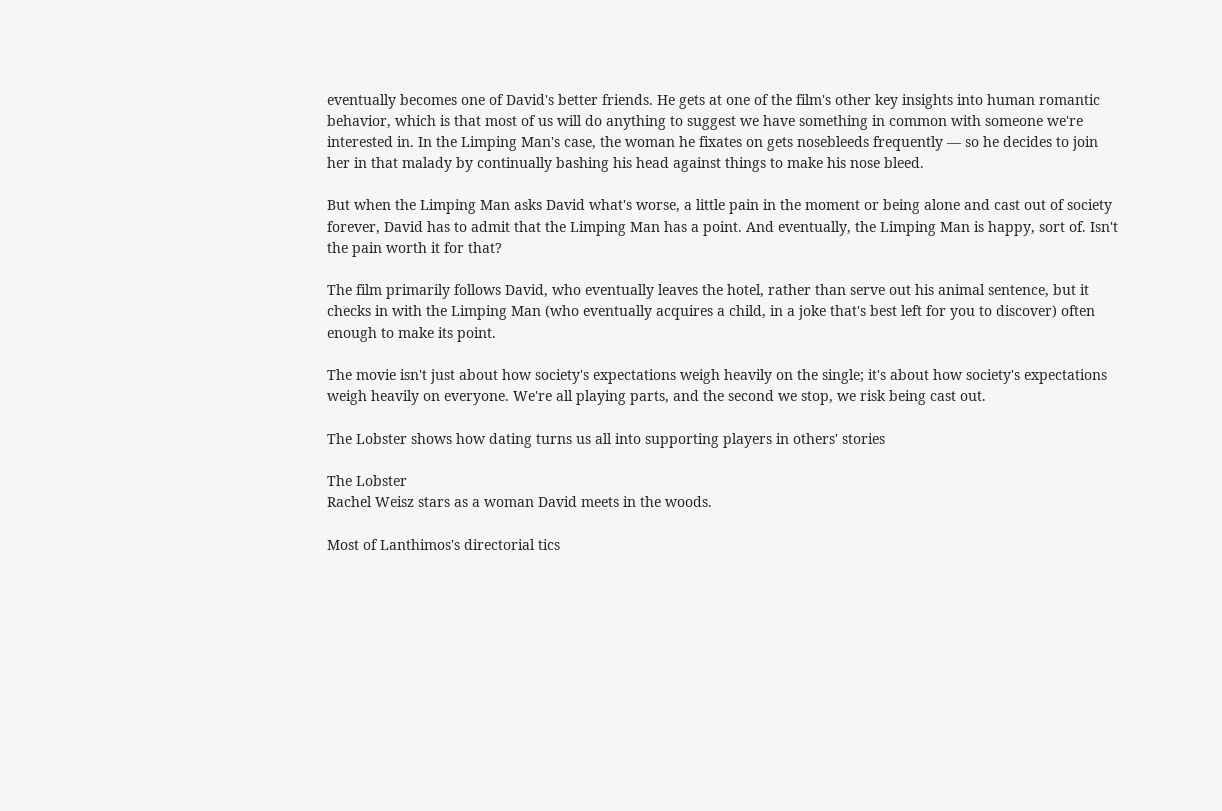eventually becomes one of David's better friends. He gets at one of the film's other key insights into human romantic behavior, which is that most of us will do anything to suggest we have something in common with someone we're interested in. In the Limping Man's case, the woman he fixates on gets nosebleeds frequently — so he decides to join her in that malady by continually bashing his head against things to make his nose bleed.

But when the Limping Man asks David what's worse, a little pain in the moment or being alone and cast out of society forever, David has to admit that the Limping Man has a point. And eventually, the Limping Man is happy, sort of. Isn't the pain worth it for that?

The film primarily follows David, who eventually leaves the hotel, rather than serve out his animal sentence, but it checks in with the Limping Man (who eventually acquires a child, in a joke that's best left for you to discover) often enough to make its point.

The movie isn't just about how society's expectations weigh heavily on the single; it's about how society's expectations weigh heavily on everyone. We're all playing parts, and the second we stop, we risk being cast out.

The Lobster shows how dating turns us all into supporting players in others' stories

The Lobster
Rachel Weisz stars as a woman David meets in the woods.

Most of Lanthimos's directorial tics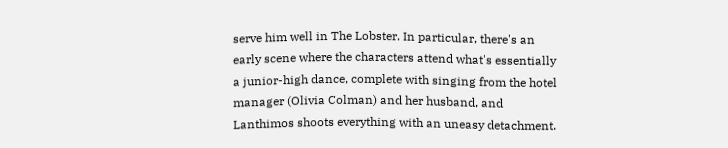serve him well in The Lobster. In particular, there's an early scene where the characters attend what's essentially a junior-high dance, complete with singing from the hotel manager (Olivia Colman) and her husband, and Lanthimos shoots everything with an uneasy detachment.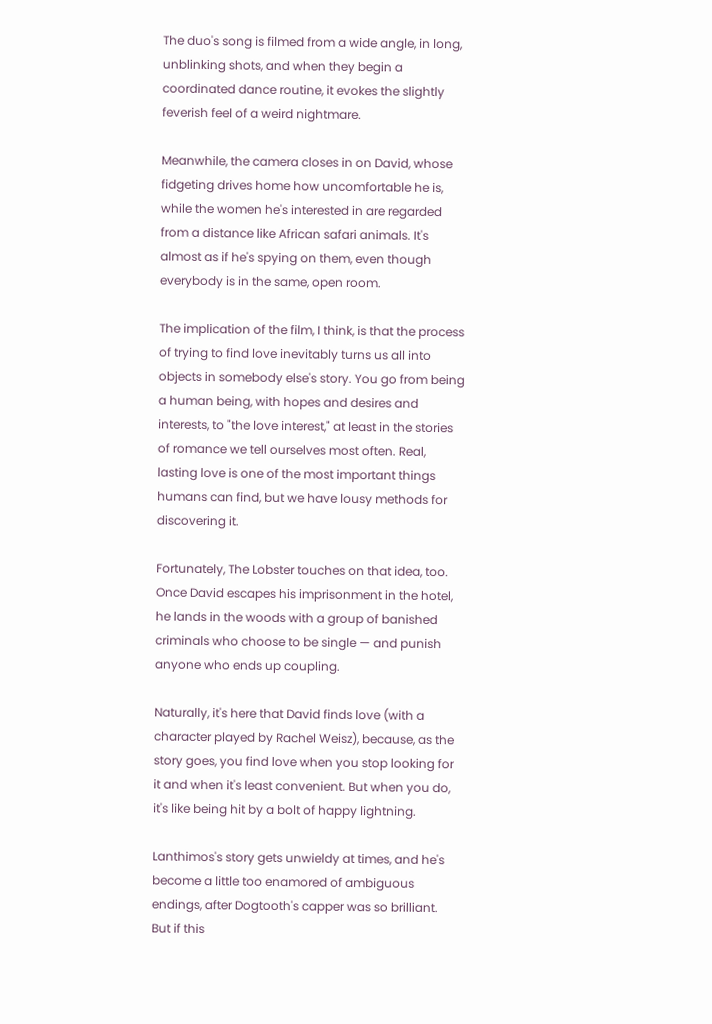The duo's song is filmed from a wide angle, in long, unblinking shots, and when they begin a coordinated dance routine, it evokes the slightly feverish feel of a weird nightmare.

Meanwhile, the camera closes in on David, whose fidgeting drives home how uncomfortable he is, while the women he's interested in are regarded from a distance like African safari animals. It's almost as if he's spying on them, even though everybody is in the same, open room.

The implication of the film, I think, is that the process of trying to find love inevitably turns us all into objects in somebody else's story. You go from being a human being, with hopes and desires and interests, to "the love interest," at least in the stories of romance we tell ourselves most often. Real, lasting love is one of the most important things humans can find, but we have lousy methods for discovering it.

Fortunately, The Lobster touches on that idea, too. Once David escapes his imprisonment in the hotel, he lands in the woods with a group of banished criminals who choose to be single — and punish anyone who ends up coupling.

Naturally, it's here that David finds love (with a character played by Rachel Weisz), because, as the story goes, you find love when you stop looking for it and when it's least convenient. But when you do, it's like being hit by a bolt of happy lightning.

Lanthimos's story gets unwieldy at times, and he's become a little too enamored of ambiguous endings, after Dogtooth's capper was so brilliant. But if this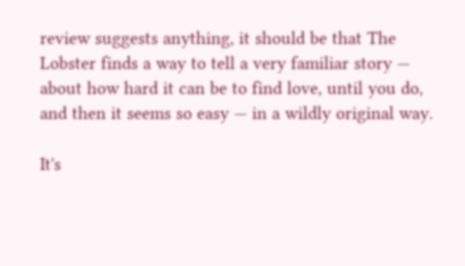review suggests anything, it should be that The Lobster finds a way to tell a very familiar story — about how hard it can be to find love, until you do, and then it seems so easy — in a wildly original way.

It's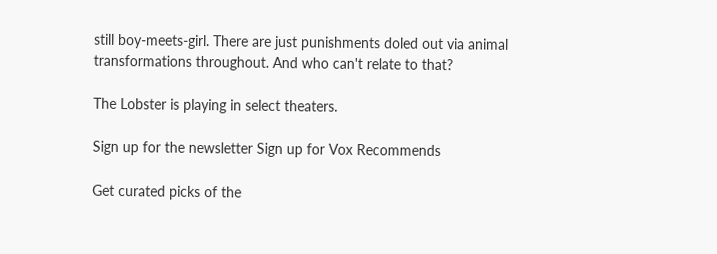still boy-meets-girl. There are just punishments doled out via animal transformations throughout. And who can't relate to that?

The Lobster is playing in select theaters.

Sign up for the newsletter Sign up for Vox Recommends

Get curated picks of the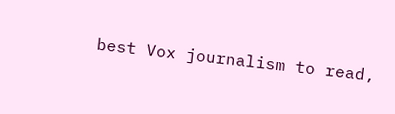best Vox journalism to read,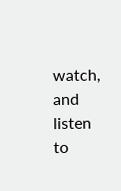watch, and listen to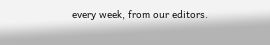every week, from our editors.